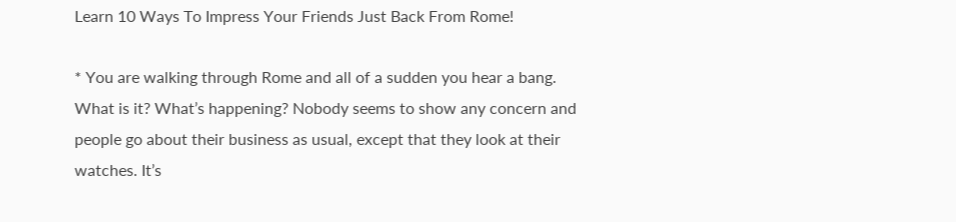Learn 10 Ways To Impress Your Friends Just Back From Rome!

* You are walking through Rome and all of a sudden you hear a bang. What is it? What’s happening? Nobody seems to show any concern and people go about their business as usual, except that they look at their watches. It’s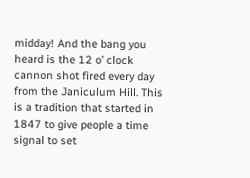midday! And the bang you heard is the 12 o’ clock cannon shot fired every day from the Janiculum Hill. This is a tradition that started in 1847 to give people a time signal to set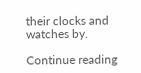their clocks and watches by.

Continue reading